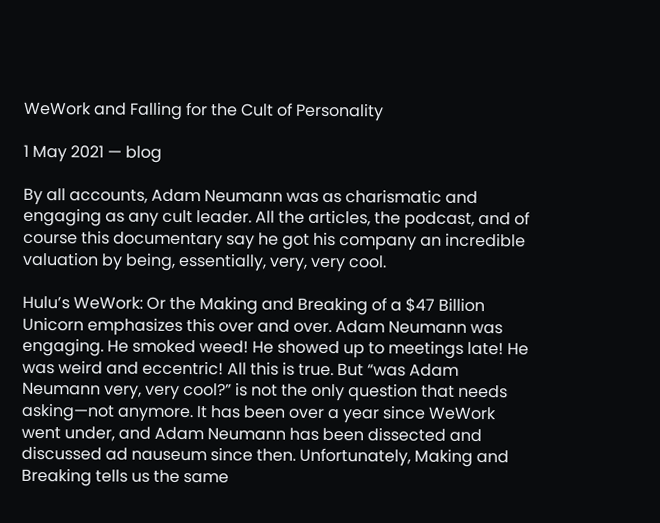WeWork and Falling for the Cult of Personality

1 May 2021 — blog

By all accounts, Adam Neumann was as charismatic and engaging as any cult leader. All the articles, the podcast, and of course this documentary say he got his company an incredible valuation by being, essentially, very, very cool.

Hulu’s WeWork: Or the Making and Breaking of a $47 Billion Unicorn emphasizes this over and over. Adam Neumann was engaging. He smoked weed! He showed up to meetings late! He was weird and eccentric! All this is true. But “was Adam Neumann very, very cool?” is not the only question that needs asking—not anymore. It has been over a year since WeWork went under, and Adam Neumann has been dissected and discussed ad nauseum since then. Unfortunately, Making and Breaking tells us the same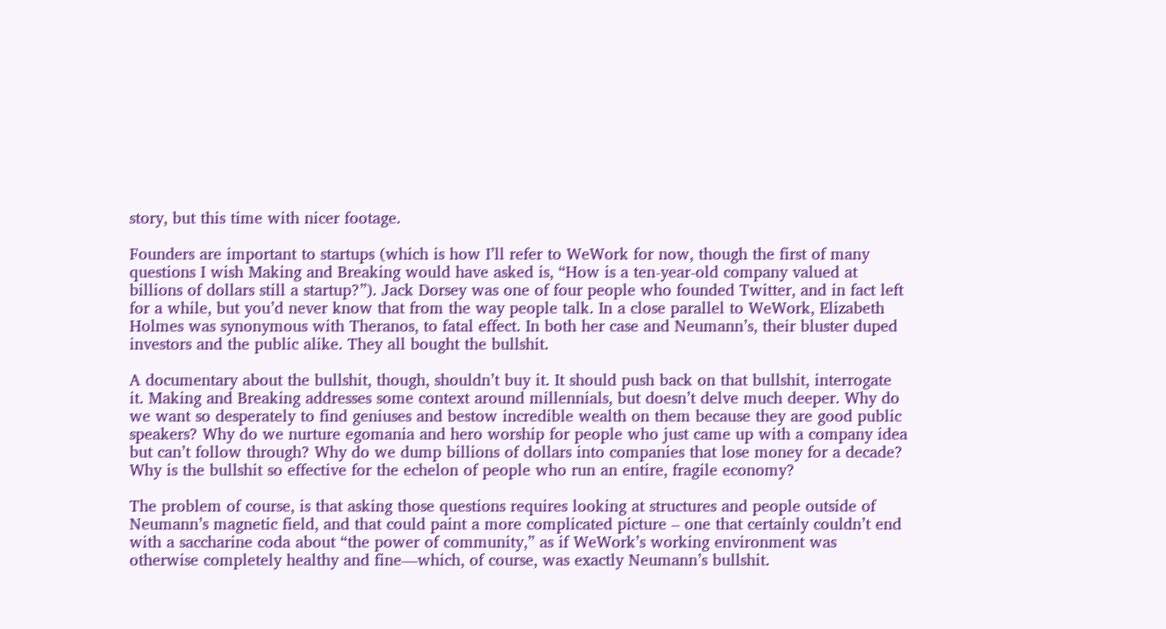story, but this time with nicer footage.

Founders are important to startups (which is how I’ll refer to WeWork for now, though the first of many questions I wish Making and Breaking would have asked is, “How is a ten-year-old company valued at billions of dollars still a startup?”). Jack Dorsey was one of four people who founded Twitter, and in fact left for a while, but you’d never know that from the way people talk. In a close parallel to WeWork, Elizabeth Holmes was synonymous with Theranos, to fatal effect. In both her case and Neumann’s, their bluster duped investors and the public alike. They all bought the bullshit.

A documentary about the bullshit, though, shouldn’t buy it. It should push back on that bullshit, interrogate it. Making and Breaking addresses some context around millennials, but doesn’t delve much deeper. Why do we want so desperately to find geniuses and bestow incredible wealth on them because they are good public speakers? Why do we nurture egomania and hero worship for people who just came up with a company idea but can’t follow through? Why do we dump billions of dollars into companies that lose money for a decade? Why is the bullshit so effective for the echelon of people who run an entire, fragile economy?

The problem of course, is that asking those questions requires looking at structures and people outside of Neumann’s magnetic field, and that could paint a more complicated picture – one that certainly couldn’t end with a saccharine coda about “the power of community,” as if WeWork’s working environment was otherwise completely healthy and fine—which, of course, was exactly Neumann’s bullshit.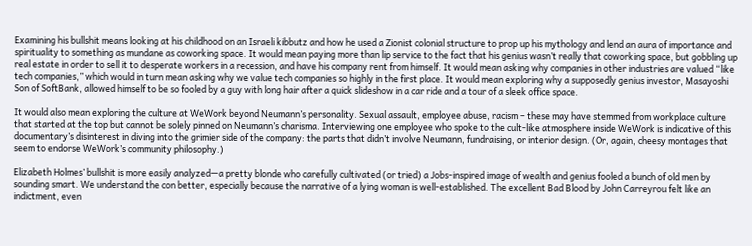Examining his bullshit means looking at his childhood on an Israeli kibbutz and how he used a Zionist colonial structure to prop up his mythology and lend an aura of importance and spirituality to something as mundane as coworking space. It would mean paying more than lip service to the fact that his genius wasn’t really that coworking space, but gobbling up real estate in order to sell it to desperate workers in a recession, and have his company rent from himself. It would mean asking why companies in other industries are valued “like tech companies,” which would in turn mean asking why we value tech companies so highly in the first place. It would mean exploring why a supposedly genius investor, Masayoshi Son of SoftBank, allowed himself to be so fooled by a guy with long hair after a quick slideshow in a car ride and a tour of a sleek office space.

It would also mean exploring the culture at WeWork beyond Neumann’s personality. Sexual assault, employee abuse, racism – these may have stemmed from workplace culture that started at the top but cannot be solely pinned on Neumann’s charisma. Interviewing one employee who spoke to the cult-like atmosphere inside WeWork is indicative of this documentary’s disinterest in diving into the grimier side of the company: the parts that didn’t involve Neumann, fundraising, or interior design. (Or, again, cheesy montages that seem to endorse WeWork’s community philosophy.)

Elizabeth Holmes’ bullshit is more easily analyzed—a pretty blonde who carefully cultivated (or tried) a Jobs-inspired image of wealth and genius fooled a bunch of old men by sounding smart. We understand the con better, especially because the narrative of a lying woman is well-established. The excellent Bad Blood by John Carreyrou felt like an indictment, even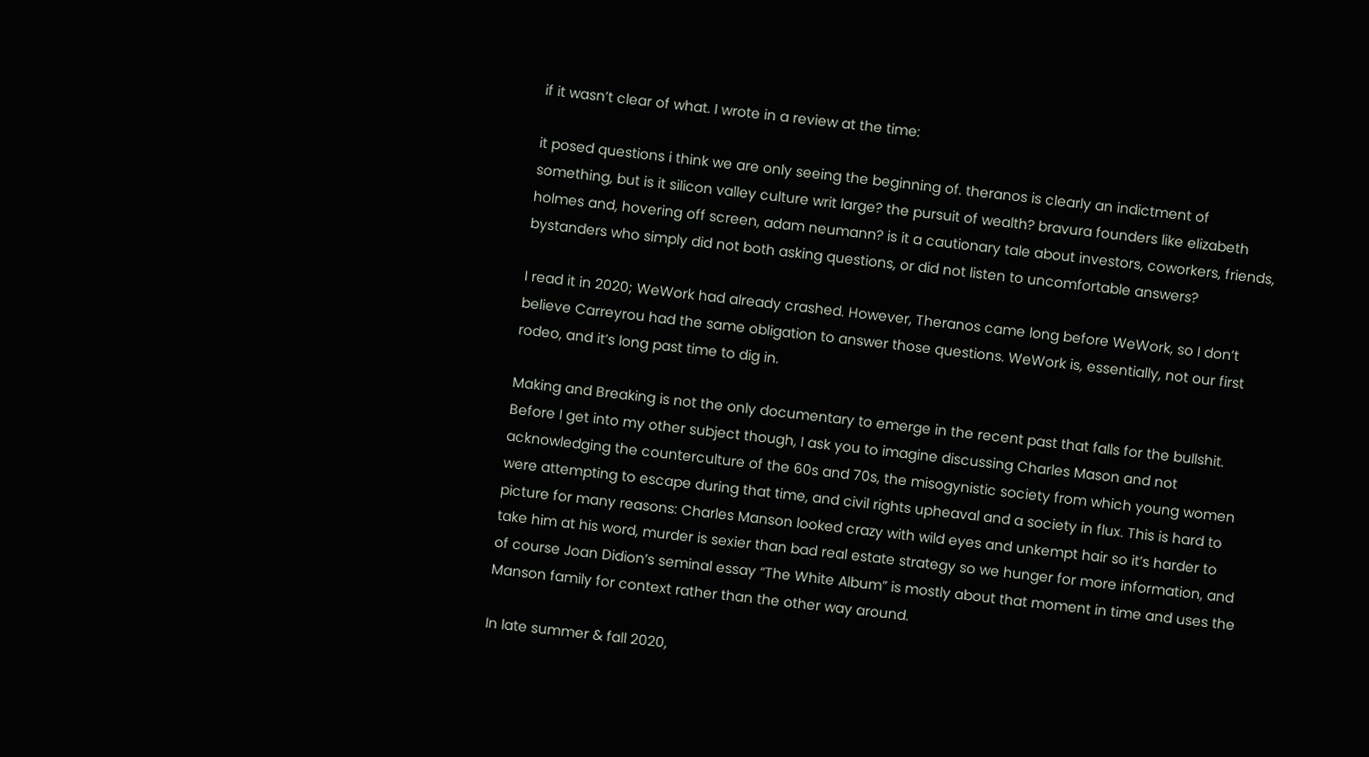if it wasn’t clear of what. I wrote in a review at the time:

it posed questions i think we are only seeing the beginning of. theranos is clearly an indictment of something, but is it silicon valley culture writ large? the pursuit of wealth? bravura founders like elizabeth holmes and, hovering off screen, adam neumann? is it a cautionary tale about investors, coworkers, friends, bystanders who simply did not both asking questions, or did not listen to uncomfortable answers?

I read it in 2020; WeWork had already crashed. However, Theranos came long before WeWork, so I don’t believe Carreyrou had the same obligation to answer those questions. WeWork is, essentially, not our first rodeo, and it’s long past time to dig in.

Making and Breaking is not the only documentary to emerge in the recent past that falls for the bullshit. Before I get into my other subject though, I ask you to imagine discussing Charles Mason and not acknowledging the counterculture of the 60s and 70s, the misogynistic society from which young women were attempting to escape during that time, and civil rights upheaval and a society in flux. This is hard to picture for many reasons: Charles Manson looked crazy with wild eyes and unkempt hair so it’s harder to take him at his word, murder is sexier than bad real estate strategy so we hunger for more information, and of course Joan Didion’s seminal essay “The White Album” is mostly about that moment in time and uses the Manson family for context rather than the other way around.

In late summer & fall 2020,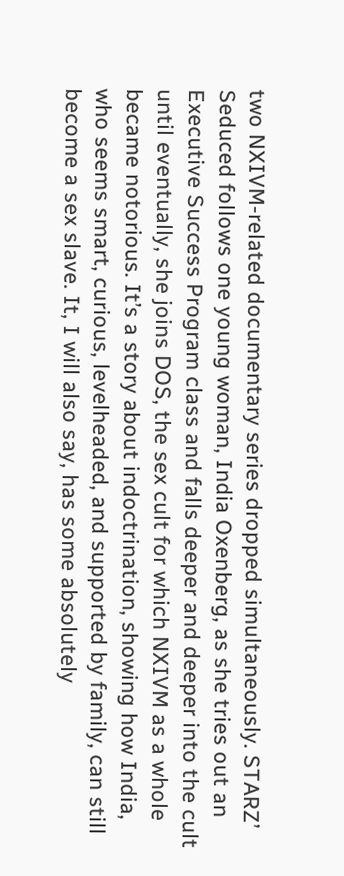two NXIVM-related documentary series dropped simultaneously. STARZ’ Seduced follows one young woman, India Oxenberg, as she tries out an Executive Success Program class and falls deeper and deeper into the cult until eventually, she joins DOS, the sex cult for which NXIVM as a whole became notorious. It’s a story about indoctrination, showing how India, who seems smart, curious, levelheaded, and supported by family, can still become a sex slave. It, I will also say, has some absolutely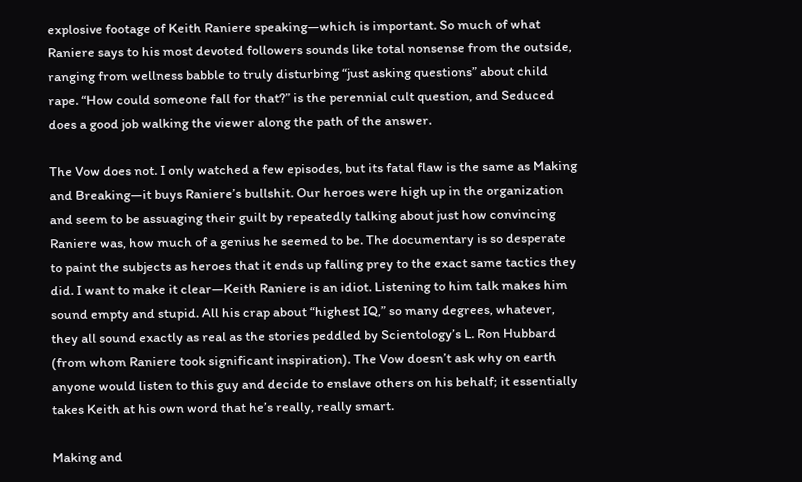explosive footage of Keith Raniere speaking—which is important. So much of what Raniere says to his most devoted followers sounds like total nonsense from the outside, ranging from wellness babble to truly disturbing “just asking questions” about child rape. “How could someone fall for that?” is the perennial cult question, and Seduced does a good job walking the viewer along the path of the answer.

The Vow does not. I only watched a few episodes, but its fatal flaw is the same as Making and Breaking—it buys Raniere’s bullshit. Our heroes were high up in the organization and seem to be assuaging their guilt by repeatedly talking about just how convincing Raniere was, how much of a genius he seemed to be. The documentary is so desperate to paint the subjects as heroes that it ends up falling prey to the exact same tactics they did. I want to make it clear—Keith Raniere is an idiot. Listening to him talk makes him sound empty and stupid. All his crap about “highest IQ,” so many degrees, whatever, they all sound exactly as real as the stories peddled by Scientology’s L. Ron Hubbard (from whom Raniere took significant inspiration). The Vow doesn’t ask why on earth anyone would listen to this guy and decide to enslave others on his behalf; it essentially takes Keith at his own word that he’s really, really smart.

Making and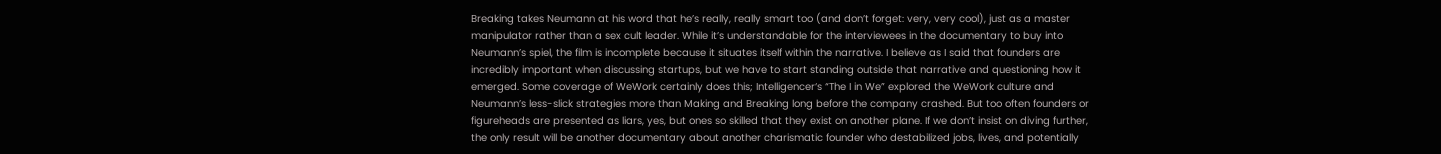Breaking takes Neumann at his word that he’s really, really smart too (and don’t forget: very, very cool), just as a master manipulator rather than a sex cult leader. While it’s understandable for the interviewees in the documentary to buy into Neumann’s spiel, the film is incomplete because it situates itself within the narrative. I believe as I said that founders are incredibly important when discussing startups, but we have to start standing outside that narrative and questioning how it emerged. Some coverage of WeWork certainly does this; Intelligencer‘s “The I in We” explored the WeWork culture and Neumann’s less-slick strategies more than Making and Breaking long before the company crashed. But too often founders or figureheads are presented as liars, yes, but ones so skilled that they exist on another plane. If we don’t insist on diving further, the only result will be another documentary about another charismatic founder who destabilized jobs, lives, and potentially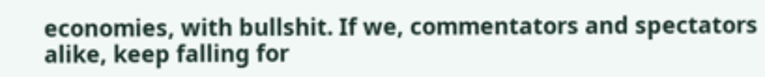economies, with bullshit. If we, commentators and spectators alike, keep falling for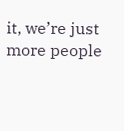it, we’re just more people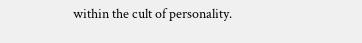within the cult of personality.